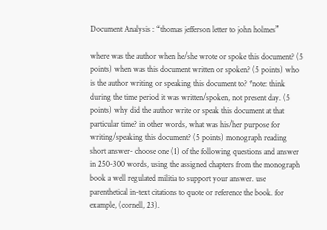Document Analysis : “thomas jefferson letter to john holmes”

where was the author when he/she wrote or spoke this document? (5 points) when was this document written or spoken? (5 points) who is the author writing or speaking this document to? *note: think during the time period it was written/spoken, not present day. (5 points) why did the author write or speak this document at that particular time? in other words, what was his/her purpose for writing/speaking this document? (5 points) monograph reading short answer- choose one (1) of the following questions and answer in 250-300 words, using the assigned chapters from the monograph book a well regulated militia to support your answer. use parenthetical in-text citations to quote or reference the book. for example, (cornell, 23).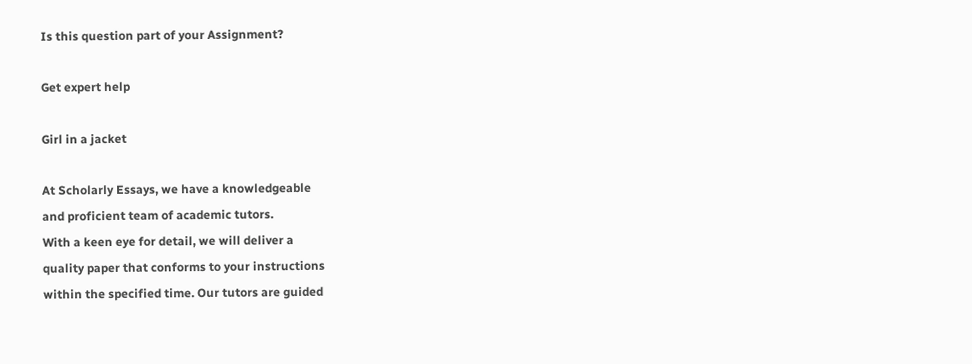Is this question part of your Assignment?

Get expert help

Girl in a jacket

At Scholarly Essays, we have a knowledgeable
and proficient team of academic tutors.
With a keen eye for detail, we will deliver a
quality paper that conforms to your instructions
within the specified time. Our tutors are guided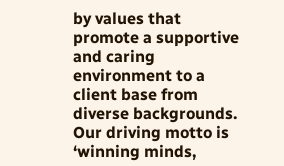by values that promote a supportive and caring
environment to a client base from diverse backgrounds.
Our driving motto is ‘winning minds,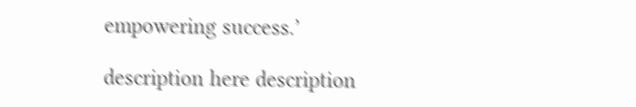empowering success.’

description here description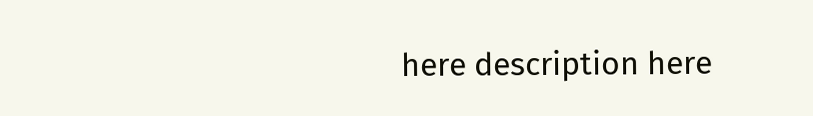here description here